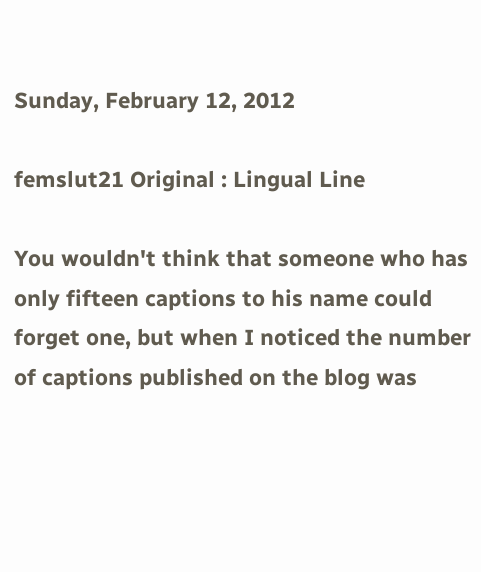Sunday, February 12, 2012

femslut21 Original : Lingual Line

You wouldn't think that someone who has only fifteen captions to his name could forget one, but when I noticed the number of captions published on the blog was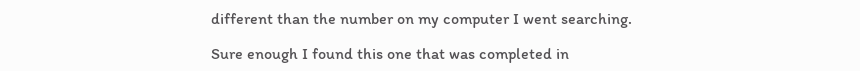different than the number on my computer I went searching.

Sure enough I found this one that was completed in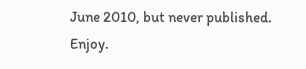June 2010, but never published.  Enjoy.